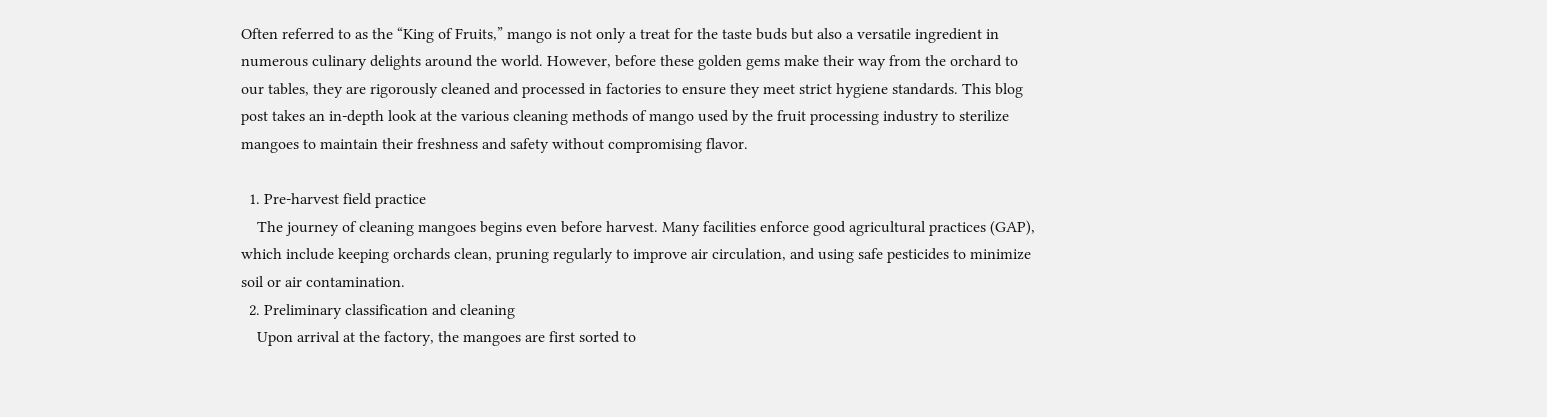Often referred to as the “King of Fruits,” mango is not only a treat for the taste buds but also a versatile ingredient in numerous culinary delights around the world. However, before these golden gems make their way from the orchard to our tables, they are rigorously cleaned and processed in factories to ensure they meet strict hygiene standards. This blog post takes an in-depth look at the various cleaning methods of mango used by the fruit processing industry to sterilize mangoes to maintain their freshness and safety without compromising flavor.

  1. Pre-harvest field practice
    The journey of cleaning mangoes begins even before harvest. Many facilities enforce good agricultural practices (GAP), which include keeping orchards clean, pruning regularly to improve air circulation, and using safe pesticides to minimize soil or air contamination.
  2. Preliminary classification and cleaning
    Upon arrival at the factory, the mangoes are first sorted to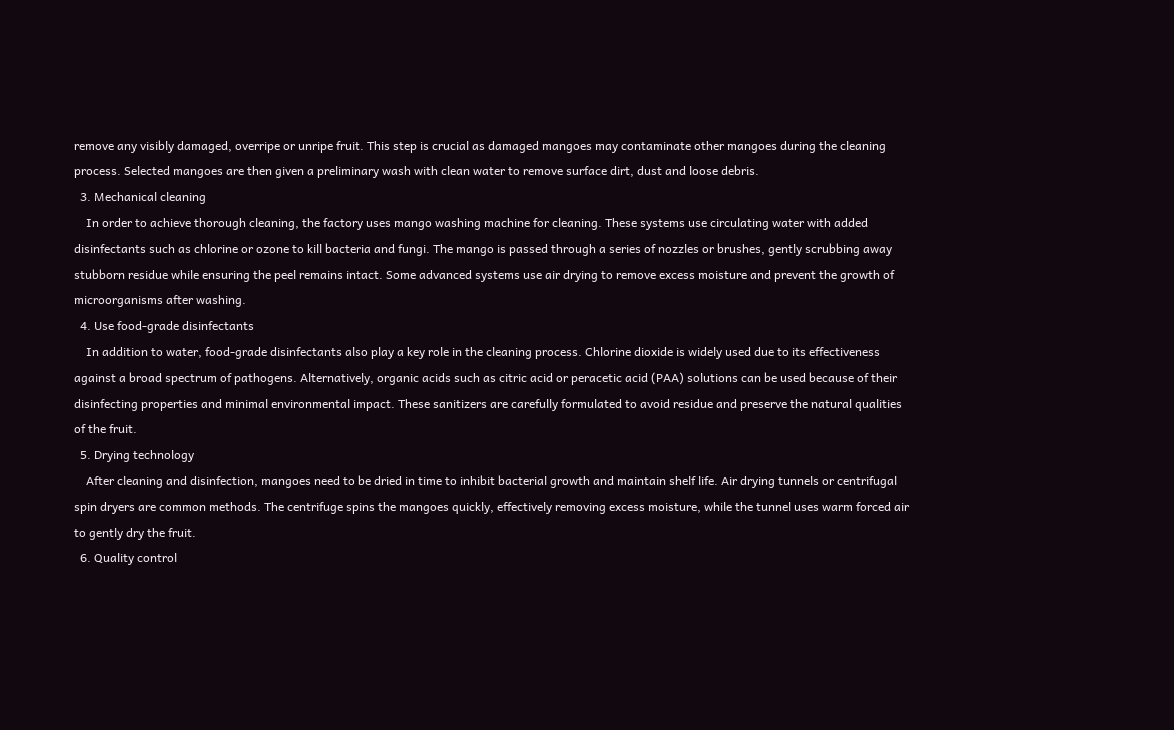remove any visibly damaged, overripe or unripe fruit. This step is crucial as damaged mangoes may contaminate other mangoes during the cleaning process. Selected mangoes are then given a preliminary wash with clean water to remove surface dirt, dust and loose debris.
  3. Mechanical cleaning
    In order to achieve thorough cleaning, the factory uses mango washing machine for cleaning. These systems use circulating water with added disinfectants such as chlorine or ozone to kill bacteria and fungi. The mango is passed through a series of nozzles or brushes, gently scrubbing away stubborn residue while ensuring the peel remains intact. Some advanced systems use air drying to remove excess moisture and prevent the growth of microorganisms after washing.
  4. Use food-grade disinfectants
    In addition to water, food-grade disinfectants also play a key role in the cleaning process. Chlorine dioxide is widely used due to its effectiveness against a broad spectrum of pathogens. Alternatively, organic acids such as citric acid or peracetic acid (PAA) solutions can be used because of their disinfecting properties and minimal environmental impact. These sanitizers are carefully formulated to avoid residue and preserve the natural qualities of the fruit.
  5. Drying technology
    After cleaning and disinfection, mangoes need to be dried in time to inhibit bacterial growth and maintain shelf life. Air drying tunnels or centrifugal spin dryers are common methods. The centrifuge spins the mangoes quickly, effectively removing excess moisture, while the tunnel uses warm forced air to gently dry the fruit.
  6. Quality control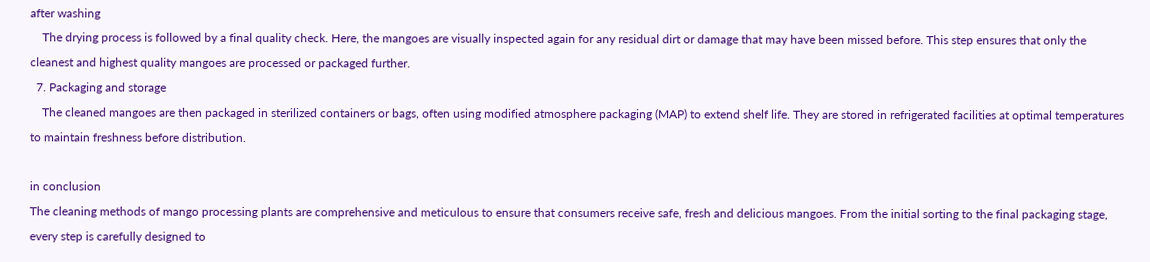after washing
    The drying process is followed by a final quality check. Here, the mangoes are visually inspected again for any residual dirt or damage that may have been missed before. This step ensures that only the cleanest and highest quality mangoes are processed or packaged further.
  7. Packaging and storage
    The cleaned mangoes are then packaged in sterilized containers or bags, often using modified atmosphere packaging (MAP) to extend shelf life. They are stored in refrigerated facilities at optimal temperatures to maintain freshness before distribution.

in conclusion
The cleaning methods of mango processing plants are comprehensive and meticulous to ensure that consumers receive safe, fresh and delicious mangoes. From the initial sorting to the final packaging stage, every step is carefully designed to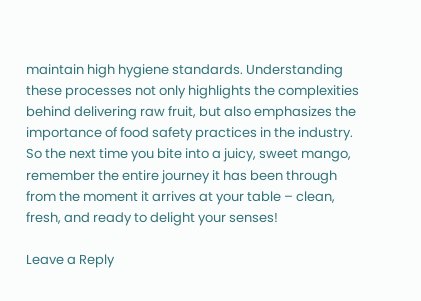maintain high hygiene standards. Understanding these processes not only highlights the complexities behind delivering raw fruit, but also emphasizes the importance of food safety practices in the industry. So the next time you bite into a juicy, sweet mango, remember the entire journey it has been through from the moment it arrives at your table – clean, fresh, and ready to delight your senses!

Leave a Reply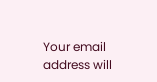Your email address will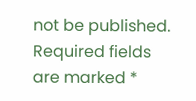not be published. Required fields are marked *